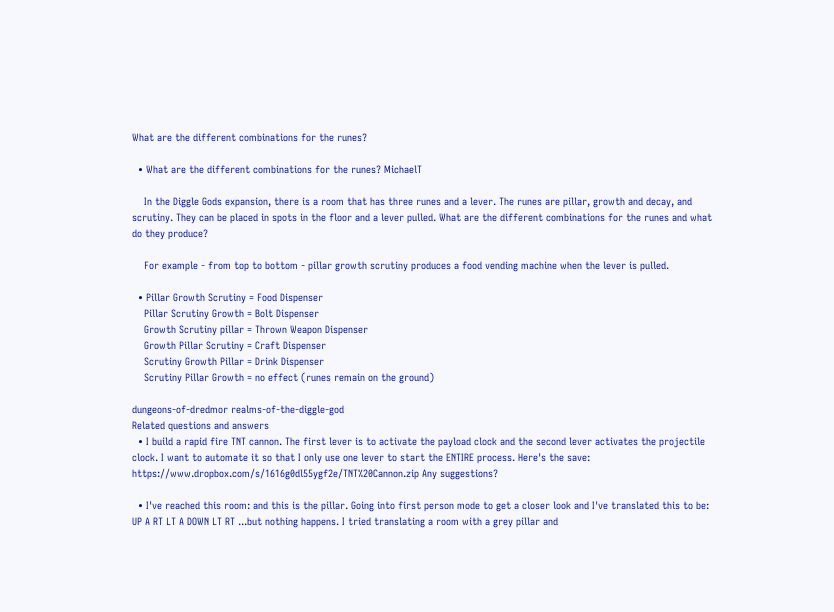What are the different combinations for the runes?

  • What are the different combinations for the runes? MichaelT

    In the Diggle Gods expansion, there is a room that has three runes and a lever. The runes are pillar, growth and decay, and scrutiny. They can be placed in spots in the floor and a lever pulled. What are the different combinations for the runes and what do they produce?

    For example - from top to bottom - pillar growth scrutiny produces a food vending machine when the lever is pulled.

  • Pillar Growth Scrutiny = Food Dispenser
    Pillar Scrutiny Growth = Bolt Dispenser
    Growth Scrutiny pillar = Thrown Weapon Dispenser
    Growth Pillar Scrutiny = Craft Dispenser
    Scrutiny Growth Pillar = Drink Dispenser
    Scrutiny Pillar Growth = no effect (runes remain on the ground)

dungeons-of-dredmor realms-of-the-diggle-god
Related questions and answers
  • I build a rapid fire TNT cannon. The first lever is to activate the payload clock and the second lever activates the projectile clock. I want to automate it so that I only use one lever to start the ENTIRE process. Here's the save: https://www.dropbox.com/s/1616g0dl55ygf2e/TNT%20Cannon.zip Any suggestions?

  • I've reached this room: and this is the pillar. Going into first person mode to get a closer look and I've translated this to be: UP A RT LT A DOWN LT RT ...but nothing happens. I tried translating a room with a grey pillar and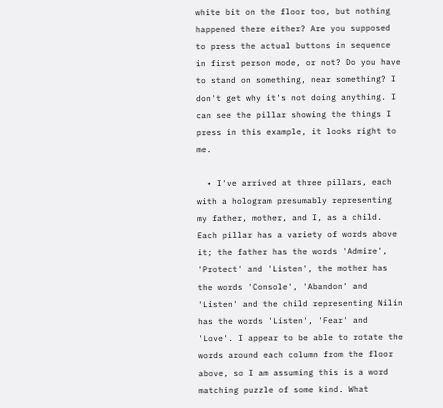white bit on the floor too, but nothing happened there either? Are you supposed to press the actual buttons in sequence in first person mode, or not? Do you have to stand on something, near something? I don't get why it's not doing anything. I can see the pillar showing the things I press in this example, it looks right to me.

  • I've arrived at three pillars, each with a hologram presumably representing my father, mother, and I, as a child. Each pillar has a variety of words above it; the father has the words 'Admire', 'Protect' and 'Listen', the mother has the words 'Console', 'Abandon' and 'Listen' and the child representing Nilin has the words 'Listen', 'Fear' and 'Love'. I appear to be able to rotate the words around each column from the floor above, so I am assuming this is a word matching puzzle of some kind. What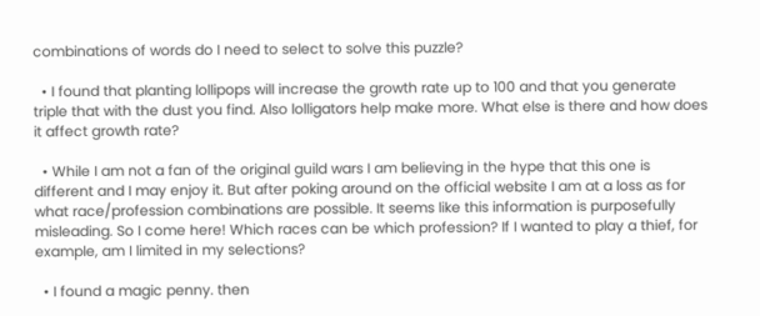combinations of words do I need to select to solve this puzzle?

  • I found that planting lollipops will increase the growth rate up to 100 and that you generate triple that with the dust you find. Also lolligators help make more. What else is there and how does it affect growth rate?

  • While I am not a fan of the original guild wars I am believing in the hype that this one is different and I may enjoy it. But after poking around on the official website I am at a loss as for what race/profession combinations are possible. It seems like this information is purposefully misleading. So I come here! Which races can be which profession? If I wanted to play a thief, for example, am I limited in my selections?

  • I found a magic penny. then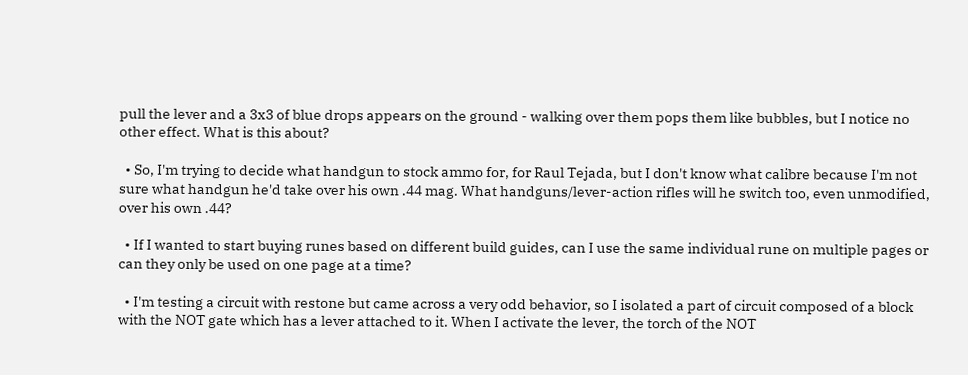pull the lever and a 3x3 of blue drops appears on the ground - walking over them pops them like bubbles, but I notice no other effect. What is this about?

  • So, I'm trying to decide what handgun to stock ammo for, for Raul Tejada, but I don't know what calibre because I'm not sure what handgun he'd take over his own .44 mag. What handguns/lever-action rifles will he switch too, even unmodified, over his own .44?

  • If I wanted to start buying runes based on different build guides, can I use the same individual rune on multiple pages or can they only be used on one page at a time?

  • I'm testing a circuit with restone but came across a very odd behavior, so I isolated a part of circuit composed of a block with the NOT gate which has a lever attached to it. When I activate the lever, the torch of the NOT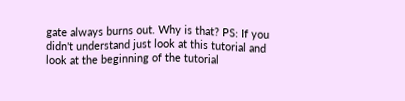gate always burns out. Why is that? PS: If you didn't understand just look at this tutorial and look at the beginning of the tutorial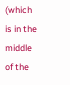(which is in the middle of the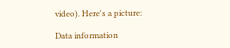video). Here's a picture:

Data information